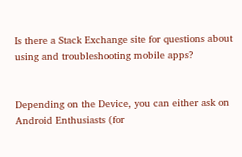Is there a Stack Exchange site for questions about using and troubleshooting mobile apps?


Depending on the Device, you can either ask on Android Enthusiasts (for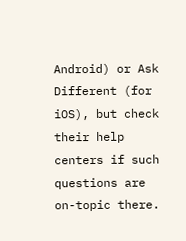Android) or Ask Different (for iOS), but check their help centers if such questions are on-topic there.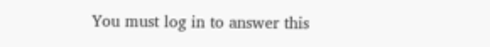You must log in to answer this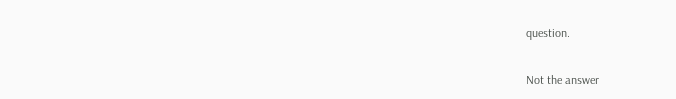question.

Not the answer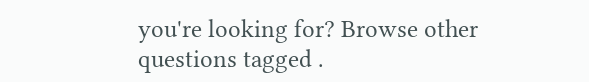you're looking for? Browse other questions tagged .